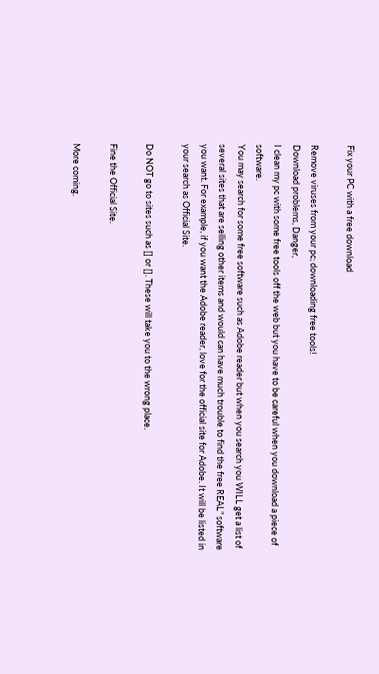Fix your PC with a free download

Remove viruses from your pc; downloading free tools!
Download problems, Danger,
I clean my pc with some free tools off the web but you have to be careful when you download a piece of software.
You may search for some free software such as Adobe reader but when you search you WILL get a list of several sites that are selling other items and would can have much trouble to find the free REAL” software you want. For example, if you want the Adobe reader, love for the official site for Adobe. It will be listed in your search as Official Site.

Do NOT go to sites such as [] or []. These will take you to the wrong place.

Fine the Official Site.

More coming.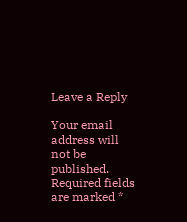Leave a Reply

Your email address will not be published. Required fields are marked *